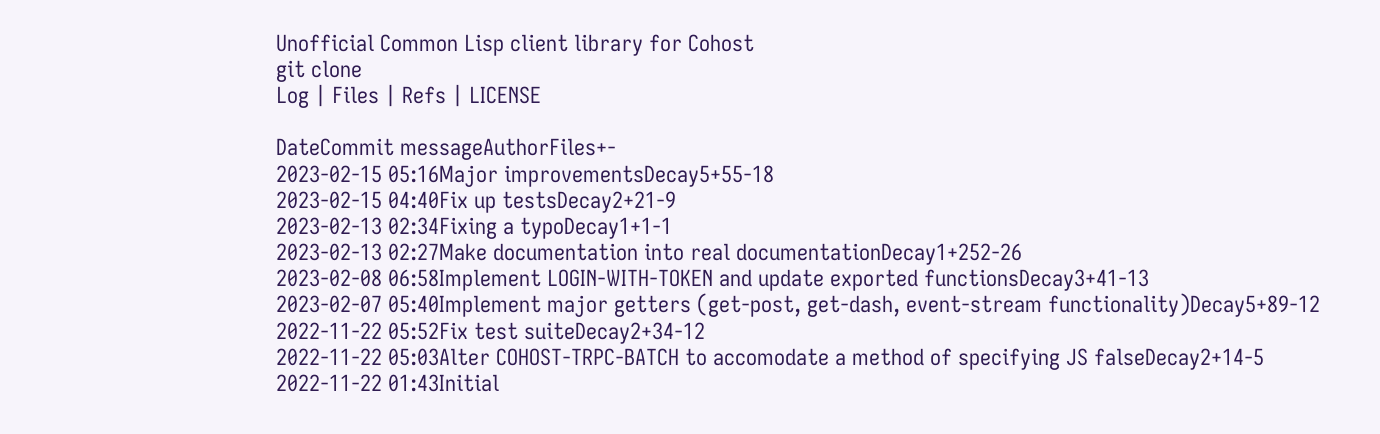Unofficial Common Lisp client library for Cohost
git clone
Log | Files | Refs | LICENSE

DateCommit messageAuthorFiles+-
2023-02-15 05:16Major improvementsDecay5+55-18
2023-02-15 04:40Fix up testsDecay2+21-9
2023-02-13 02:34Fixing a typoDecay1+1-1
2023-02-13 02:27Make documentation into real documentationDecay1+252-26
2023-02-08 06:58Implement LOGIN-WITH-TOKEN and update exported functionsDecay3+41-13
2023-02-07 05:40Implement major getters (get-post, get-dash, event-stream functionality)Decay5+89-12
2022-11-22 05:52Fix test suiteDecay2+34-12
2022-11-22 05:03Alter COHOST-TRPC-BATCH to accomodate a method of specifying JS falseDecay2+14-5
2022-11-22 01:43Initial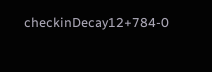checkinDecay12+784-0